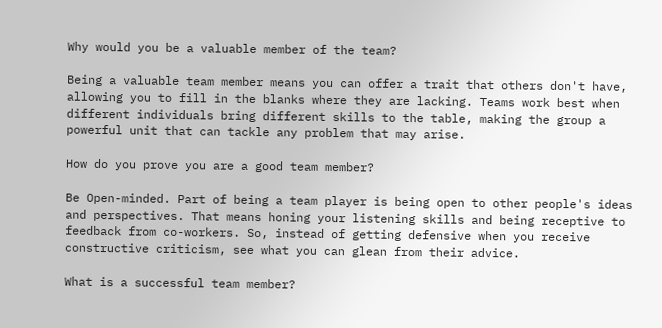Why would you be a valuable member of the team?

Being a valuable team member means you can offer a trait that others don't have, allowing you to fill in the blanks where they are lacking. Teams work best when different individuals bring different skills to the table, making the group a powerful unit that can tackle any problem that may arise.

How do you prove you are a good team member?

Be Open-minded. Part of being a team player is being open to other people's ideas and perspectives. That means honing your listening skills and being receptive to feedback from co-workers. So, instead of getting defensive when you receive constructive criticism, see what you can glean from their advice.

What is a successful team member?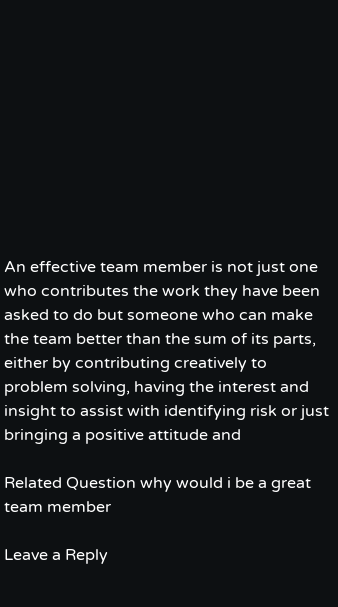An effective team member is not just one who contributes the work they have been asked to do but someone who can make the team better than the sum of its parts, either by contributing creatively to problem solving, having the interest and insight to assist with identifying risk or just bringing a positive attitude and

Related Question why would i be a great team member

Leave a Reply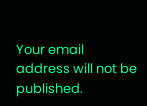Your email address will not be published.